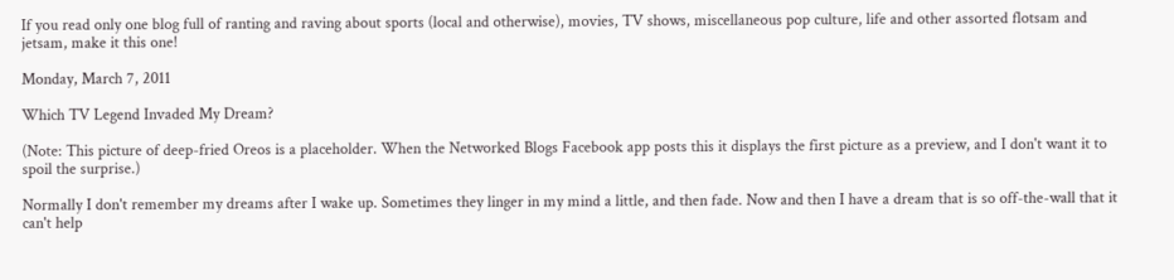If you read only one blog full of ranting and raving about sports (local and otherwise), movies, TV shows, miscellaneous pop culture, life and other assorted flotsam and jetsam, make it this one!

Monday, March 7, 2011

Which TV Legend Invaded My Dream?

(Note: This picture of deep-fried Oreos is a placeholder. When the Networked Blogs Facebook app posts this it displays the first picture as a preview, and I don't want it to spoil the surprise.)

Normally I don't remember my dreams after I wake up. Sometimes they linger in my mind a little, and then fade. Now and then I have a dream that is so off-the-wall that it can't help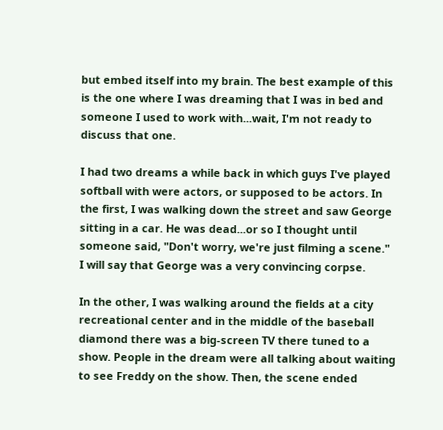but embed itself into my brain. The best example of this is the one where I was dreaming that I was in bed and someone I used to work with...wait, I'm not ready to discuss that one.

I had two dreams a while back in which guys I've played softball with were actors, or supposed to be actors. In the first, I was walking down the street and saw George sitting in a car. He was dead...or so I thought until someone said, "Don't worry, we're just filming a scene."  I will say that George was a very convincing corpse.

In the other, I was walking around the fields at a city recreational center and in the middle of the baseball diamond there was a big-screen TV there tuned to a show. People in the dream were all talking about waiting to see Freddy on the show. Then, the scene ended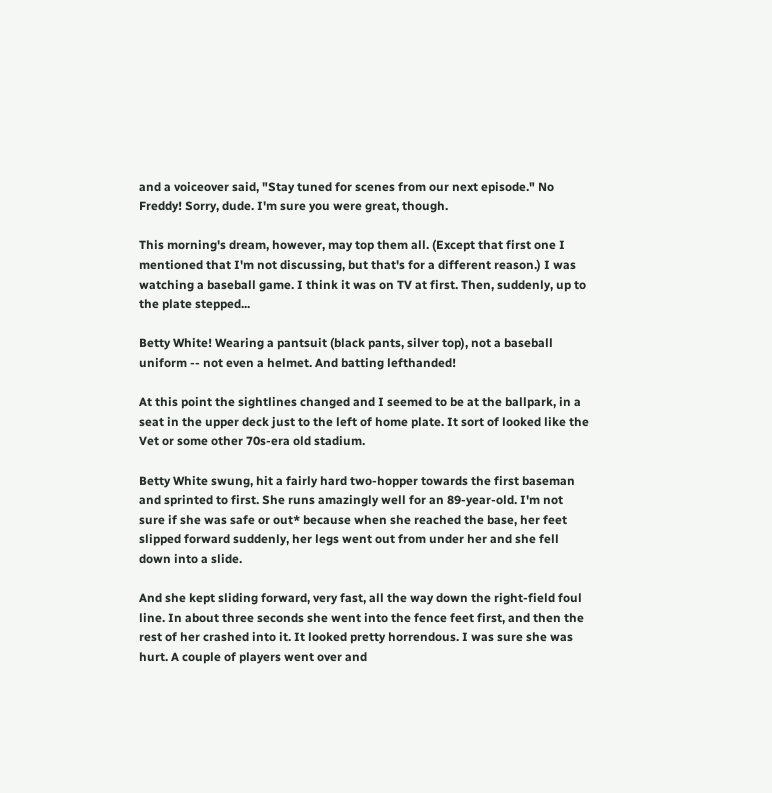and a voiceover said, "Stay tuned for scenes from our next episode." No Freddy! Sorry, dude. I'm sure you were great, though.

This morning's dream, however, may top them all. (Except that first one I mentioned that I'm not discussing, but that's for a different reason.) I was watching a baseball game. I think it was on TV at first. Then, suddenly, up to the plate stepped...

Betty White! Wearing a pantsuit (black pants, silver top), not a baseball uniform -- not even a helmet. And batting lefthanded!

At this point the sightlines changed and I seemed to be at the ballpark, in a seat in the upper deck just to the left of home plate. It sort of looked like the Vet or some other 70s-era old stadium.

Betty White swung, hit a fairly hard two-hopper towards the first baseman and sprinted to first. She runs amazingly well for an 89-year-old. I'm not sure if she was safe or out* because when she reached the base, her feet slipped forward suddenly, her legs went out from under her and she fell down into a slide.

And she kept sliding forward, very fast, all the way down the right-field foul line. In about three seconds she went into the fence feet first, and then the rest of her crashed into it. It looked pretty horrendous. I was sure she was hurt. A couple of players went over and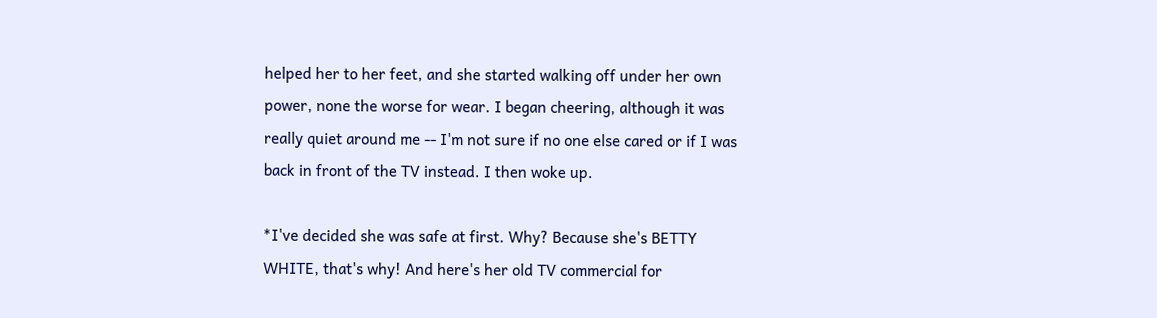helped her to her feet, and she started walking off under her own power, none the worse for wear. I began cheering, although it was really quiet around me -- I'm not sure if no one else cared or if I was back in front of the TV instead. I then woke up.

*I've decided she was safe at first. Why? Because she's BETTY WHITE, that's why! And here's her old TV commercial for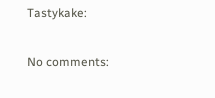Tastykake:

No comments: